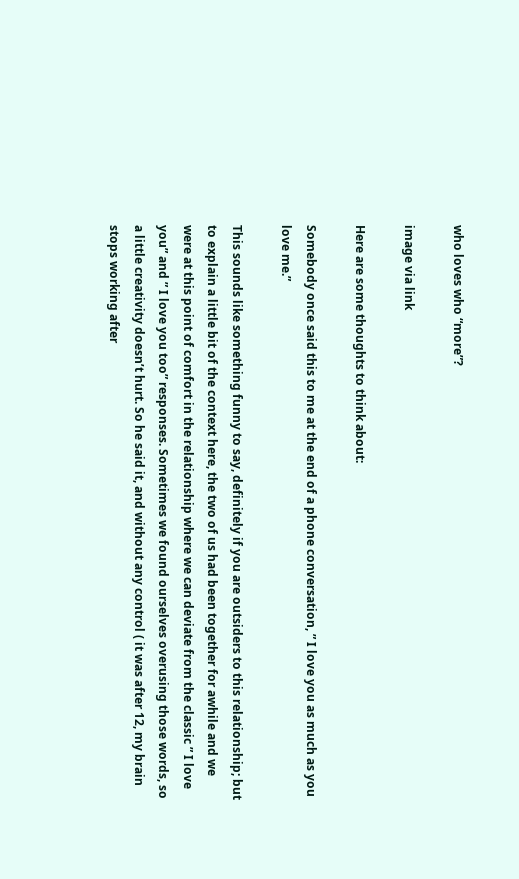who loves who “more”?

image via link

Here are some thoughts to think about:

Somebody once said this to me at the end of a phone conversation, ” I love you as much as you love me.”

This sounds like something funny to say, definitely if you are outsiders to this relationship; but to explain a little bit of the context here, the two of us had been together for awhile and we were at this point of comfort in the relationship where we can deviate from the classic ” I love you” and ” I love you too” responses. Sometimes we found ourselves overusing those words, so a little creativity doesn’t hurt. So he said it, and without any control ( it was after 12, my brain stops working after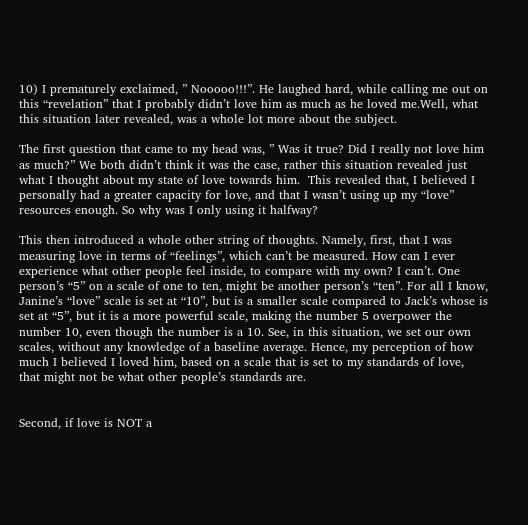10) I prematurely exclaimed, ” Nooooo!!!”. He laughed hard, while calling me out on this “revelation” that I probably didn’t love him as much as he loved me.Well, what this situation later revealed, was a whole lot more about the subject.

The first question that came to my head was, ” Was it true? Did I really not love him as much?” We both didn’t think it was the case, rather this situation revealed just what I thought about my state of love towards him.  This revealed that, I believed I personally had a greater capacity for love, and that I wasn’t using up my “love” resources enough. So why was I only using it halfway?

This then introduced a whole other string of thoughts. Namely, first, that I was measuring love in terms of “feelings”, which can’t be measured. How can I ever experience what other people feel inside, to compare with my own? I can’t. One person’s “5” on a scale of one to ten, might be another person’s “ten”. For all I know, Janine’s “love” scale is set at “10”, but is a smaller scale compared to Jack’s whose is set at “5”, but it is a more powerful scale, making the number 5 overpower the number 10, even though the number is a 10. See, in this situation, we set our own scales, without any knowledge of a baseline average. Hence, my perception of how much I believed I loved him, based on a scale that is set to my standards of love, that might not be what other people’s standards are.


Second, if love is NOT a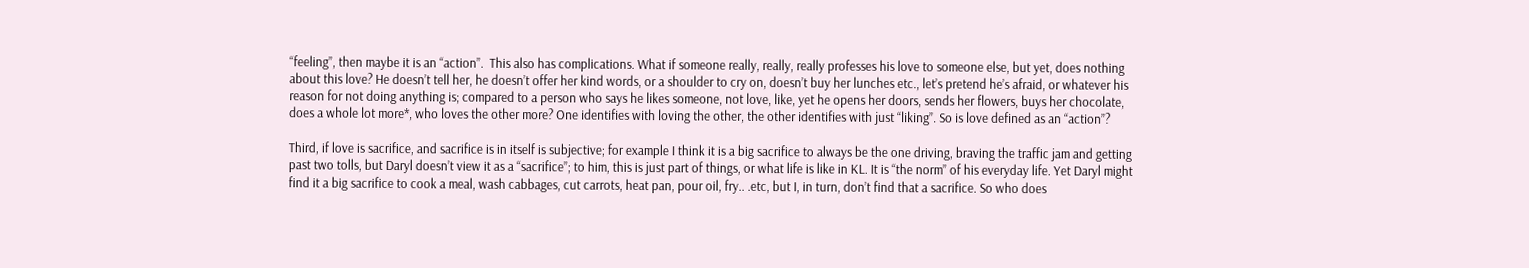“feeling”, then maybe it is an “action”.  This also has complications. What if someone really, really, really professes his love to someone else, but yet, does nothing about this love? He doesn’t tell her, he doesn’t offer her kind words, or a shoulder to cry on, doesn’t buy her lunches etc., let’s pretend he’s afraid, or whatever his reason for not doing anything is; compared to a person who says he likes someone, not love, like, yet he opens her doors, sends her flowers, buys her chocolate, does a whole lot more*, who loves the other more? One identifies with loving the other, the other identifies with just “liking”. So is love defined as an “action”?

Third, if love is sacrifice, and sacrifice is in itself is subjective; for example I think it is a big sacrifice to always be the one driving, braving the traffic jam and getting past two tolls, but Daryl doesn’t view it as a “sacrifice”; to him, this is just part of things, or what life is like in KL. It is “the norm” of his everyday life. Yet Daryl might find it a big sacrifice to cook a meal, wash cabbages, cut carrots, heat pan, pour oil, fry.. .etc, but I, in turn, don’t find that a sacrifice. So who does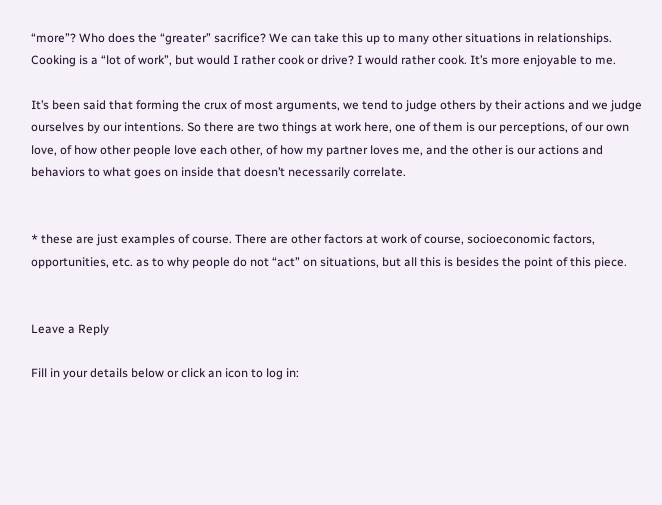“more”? Who does the “greater” sacrifice? We can take this up to many other situations in relationships. Cooking is a “lot of work”, but would I rather cook or drive? I would rather cook. It’s more enjoyable to me.

It’s been said that forming the crux of most arguments, we tend to judge others by their actions and we judge ourselves by our intentions. So there are two things at work here, one of them is our perceptions, of our own love, of how other people love each other, of how my partner loves me, and the other is our actions and behaviors to what goes on inside that doesn’t necessarily correlate.


* these are just examples of course. There are other factors at work of course, socioeconomic factors, opportunities, etc. as to why people do not “act” on situations, but all this is besides the point of this piece.


Leave a Reply

Fill in your details below or click an icon to log in: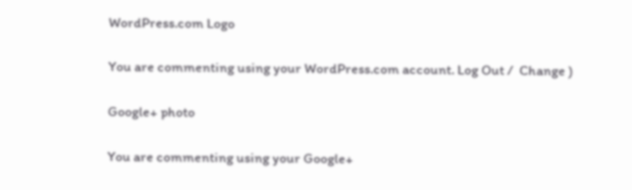WordPress.com Logo

You are commenting using your WordPress.com account. Log Out /  Change )

Google+ photo

You are commenting using your Google+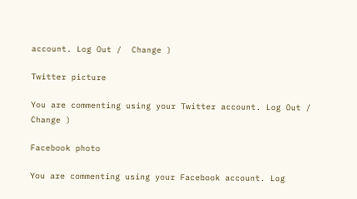account. Log Out /  Change )

Twitter picture

You are commenting using your Twitter account. Log Out /  Change )

Facebook photo

You are commenting using your Facebook account. Log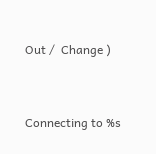Out /  Change )


Connecting to %s